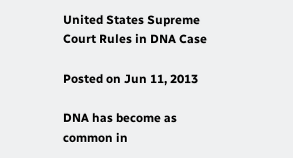United States Supreme Court Rules in DNA Case

Posted on Jun 11, 2013

DNA has become as common in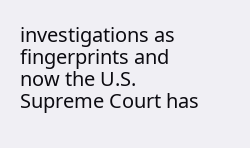investigations as fingerprints and now the U.S. Supreme Court has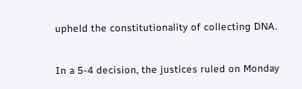upheld the constitutionality of collecting DNA.

In a 5-4 decision, the justices ruled on Monday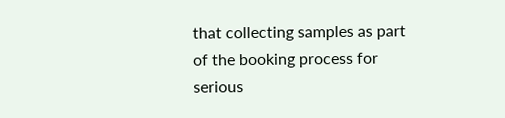that collecting samples as part of the booking process for serious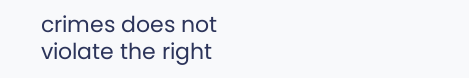crimes does not violate the right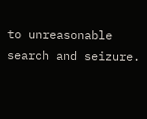to unreasonable search and seizure.